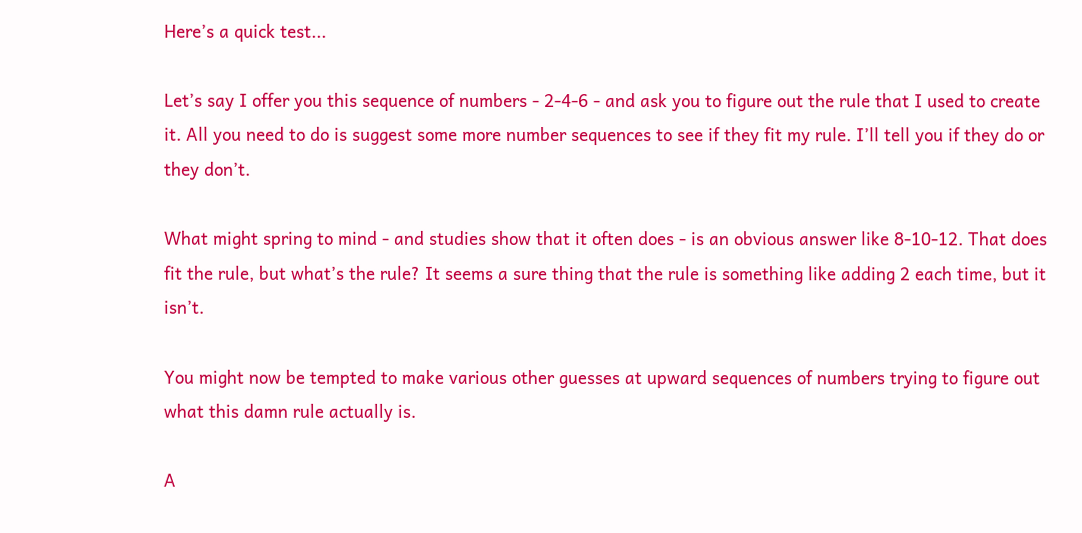Here’s a quick test...

Let’s say I offer you this sequence of numbers - 2-4-6 - and ask you to figure out the rule that I used to create it. All you need to do is suggest some more number sequences to see if they fit my rule. I’ll tell you if they do or they don’t.

What might spring to mind - and studies show that it often does - is an obvious answer like 8-10-12. That does fit the rule, but what’s the rule? It seems a sure thing that the rule is something like adding 2 each time, but it isn’t.

You might now be tempted to make various other guesses at upward sequences of numbers trying to figure out what this damn rule actually is.

A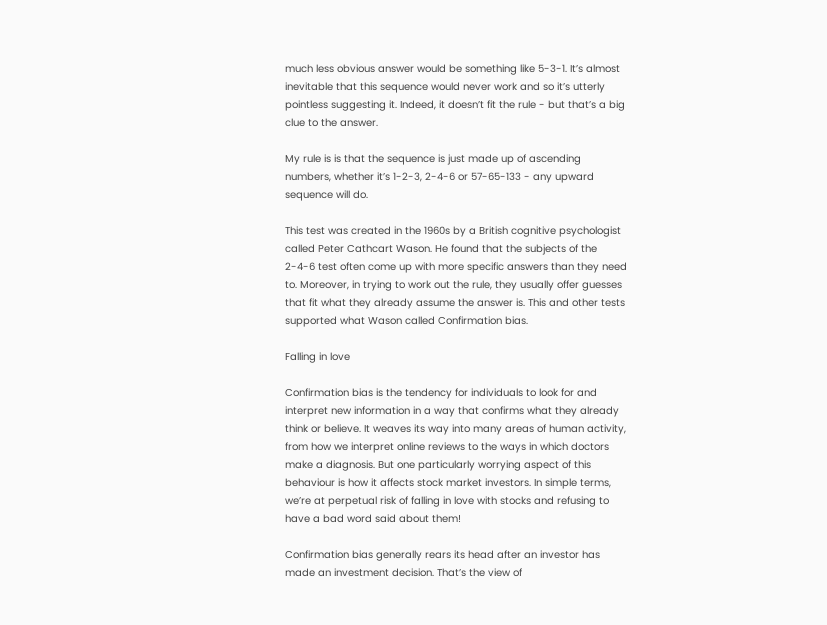much less obvious answer would be something like 5-3-1. It’s almost inevitable that this sequence would never work and so it’s utterly pointless suggesting it. Indeed, it doesn’t fit the rule - but that’s a big clue to the answer.

My rule is is that the sequence is just made up of ascending numbers, whether it’s 1-2-3, 2-4-6 or 57-65-133 - any upward sequence will do.

This test was created in the 1960s by a British cognitive psychologist called Peter Cathcart Wason. He found that the subjects of the 2-4-6 test often come up with more specific answers than they need to. Moreover, in trying to work out the rule, they usually offer guesses that fit what they already assume the answer is. This and other tests supported what Wason called Confirmation bias.

Falling in love

Confirmation bias is the tendency for individuals to look for and interpret new information in a way that confirms what they already think or believe. It weaves its way into many areas of human activity, from how we interpret online reviews to the ways in which doctors make a diagnosis. But one particularly worrying aspect of this behaviour is how it affects stock market investors. In simple terms, we’re at perpetual risk of falling in love with stocks and refusing to have a bad word said about them!

Confirmation bias generally rears its head after an investor has made an investment decision. That’s the view of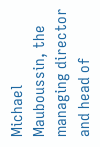Michael Mauboussin, the managing director and head of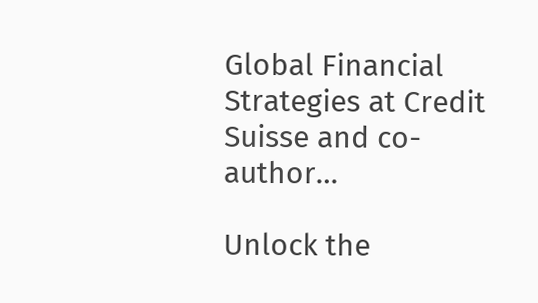Global Financial Strategies at Credit Suisse and co-author…

Unlock the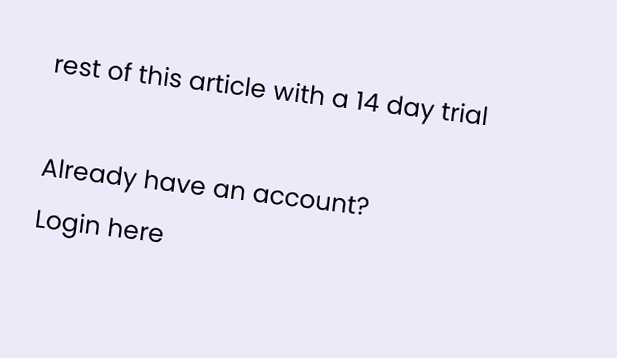rest of this article with a 14 day trial

Already have an account?
Login here